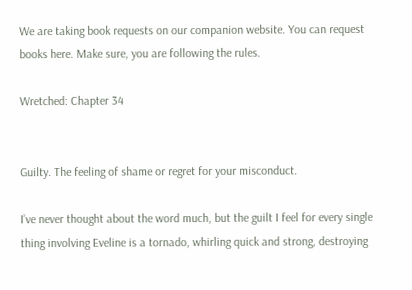We are taking book requests on our companion website. You can request books here. Make sure, you are following the rules.

Wretched: Chapter 34


Guilty. The feeling of shame or regret for your misconduct.

I’ve never thought about the word much, but the guilt I feel for every single thing involving Eveline is a tornado, whirling quick and strong, destroying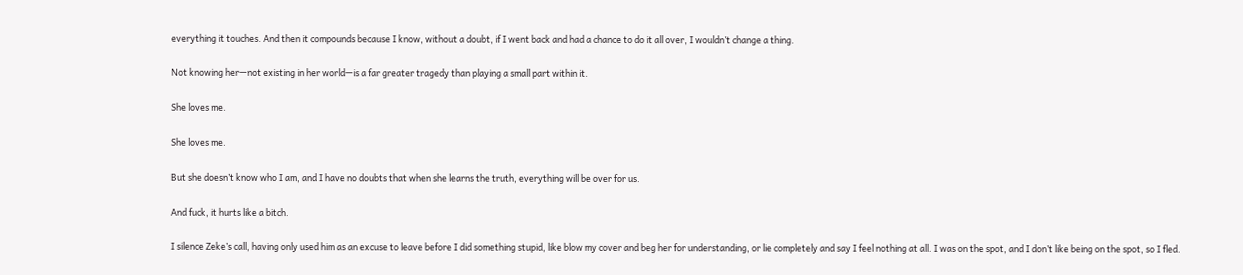everything it touches. And then it compounds because I know, without a doubt, if I went back and had a chance to do it all over, I wouldn’t change a thing.

Not knowing her—not existing in her world—is a far greater tragedy than playing a small part within it.

She loves me.

She loves me.

But she doesn’t know who I am, and I have no doubts that when she learns the truth, everything will be over for us.

And fuck, it hurts like a bitch.

I silence Zeke’s call, having only used him as an excuse to leave before I did something stupid, like blow my cover and beg her for understanding, or lie completely and say I feel nothing at all. I was on the spot, and I don’t like being on the spot, so I fled.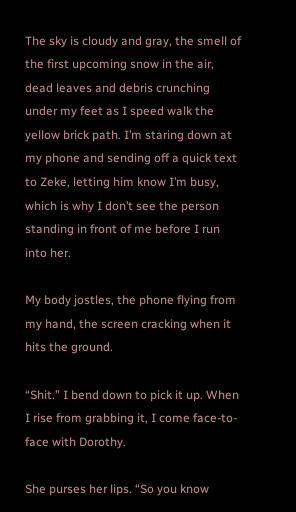The sky is cloudy and gray, the smell of the first upcoming snow in the air, dead leaves and debris crunching under my feet as I speed walk the yellow brick path. I’m staring down at my phone and sending off a quick text to Zeke, letting him know I’m busy, which is why I don’t see the person standing in front of me before I run into her.

My body jostles, the phone flying from my hand, the screen cracking when it hits the ground.

“Shit.” I bend down to pick it up. When I rise from grabbing it, I come face-to-face with Dorothy.

She purses her lips. “So you know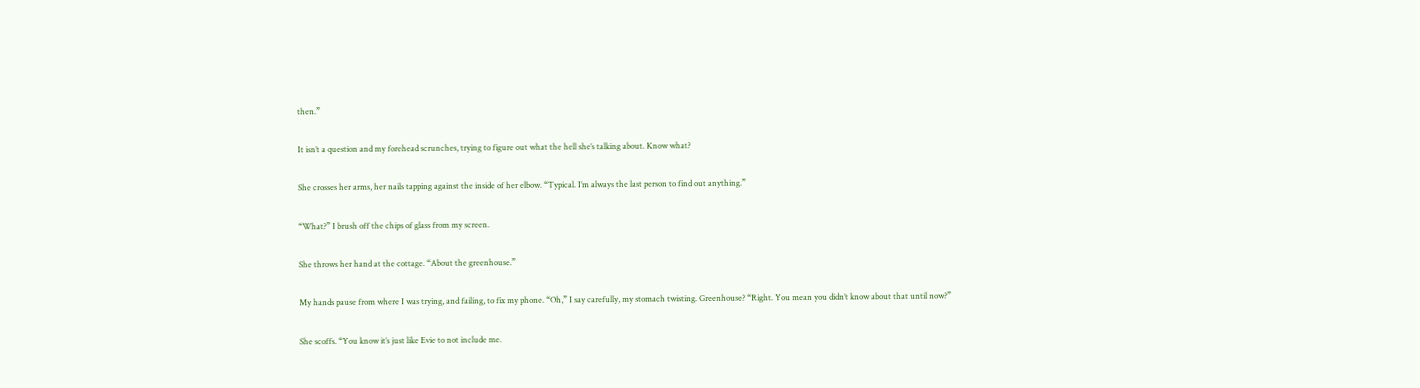then.”

It isn’t a question and my forehead scrunches, trying to figure out what the hell she’s talking about. Know what?

She crosses her arms, her nails tapping against the inside of her elbow. “Typical. I’m always the last person to find out anything.”

“What?” I brush off the chips of glass from my screen.

She throws her hand at the cottage. “About the greenhouse.”

My hands pause from where I was trying, and failing, to fix my phone. “Oh,” I say carefully, my stomach twisting. Greenhouse? “Right. You mean you didn’t know about that until now?”

She scoffs. “You know it’s just like Evie to not include me.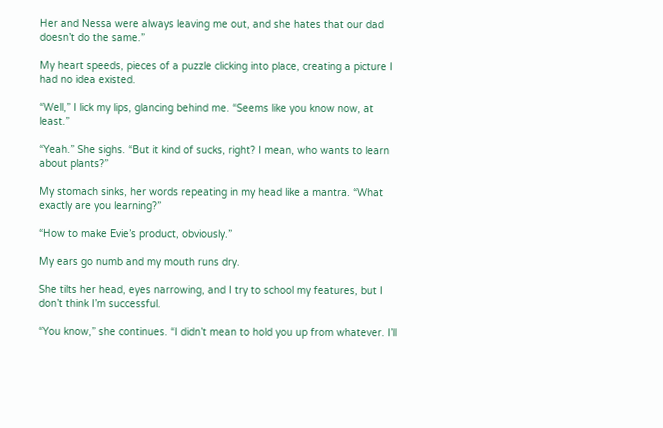Her and Nessa were always leaving me out, and she hates that our dad doesn’t do the same.”

My heart speeds, pieces of a puzzle clicking into place, creating a picture I had no idea existed.

“Well,” I lick my lips, glancing behind me. “Seems like you know now, at least.”

“Yeah.” She sighs. “But it kind of sucks, right? I mean, who wants to learn about plants?”

My stomach sinks, her words repeating in my head like a mantra. “What exactly are you learning?”

“How to make Evie’s product, obviously.”

My ears go numb and my mouth runs dry.

She tilts her head, eyes narrowing, and I try to school my features, but I don’t think I’m successful.

“You know,” she continues. “I didn’t mean to hold you up from whatever. I’ll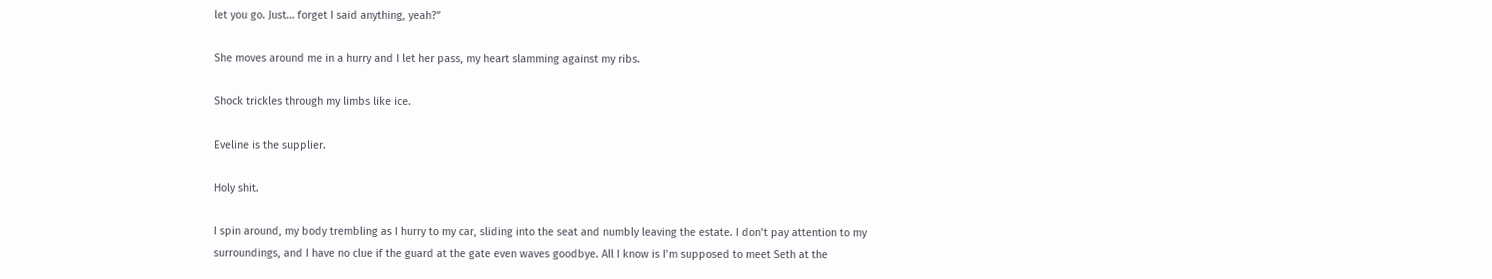let you go. Just… forget I said anything, yeah?”

She moves around me in a hurry and I let her pass, my heart slamming against my ribs.

Shock trickles through my limbs like ice.

Eveline is the supplier.

Holy shit.

I spin around, my body trembling as I hurry to my car, sliding into the seat and numbly leaving the estate. I don’t pay attention to my surroundings, and I have no clue if the guard at the gate even waves goodbye. All I know is I’m supposed to meet Seth at the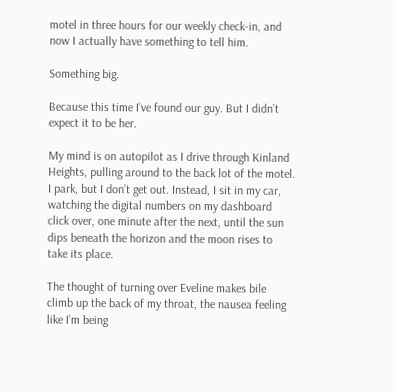motel in three hours for our weekly check-in, and now I actually have something to tell him.

Something big.

Because this time I’ve found our guy. But I didn’t expect it to be her.

My mind is on autopilot as I drive through Kinland Heights, pulling around to the back lot of the motel. I park, but I don’t get out. Instead, I sit in my car, watching the digital numbers on my dashboard click over, one minute after the next, until the sun dips beneath the horizon and the moon rises to take its place.

The thought of turning over Eveline makes bile climb up the back of my throat, the nausea feeling like I’m being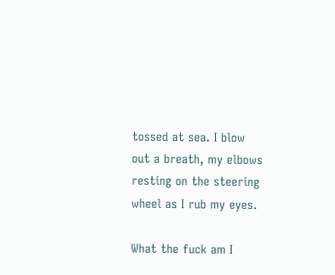tossed at sea. I blow out a breath, my elbows resting on the steering wheel as I rub my eyes.

What the fuck am I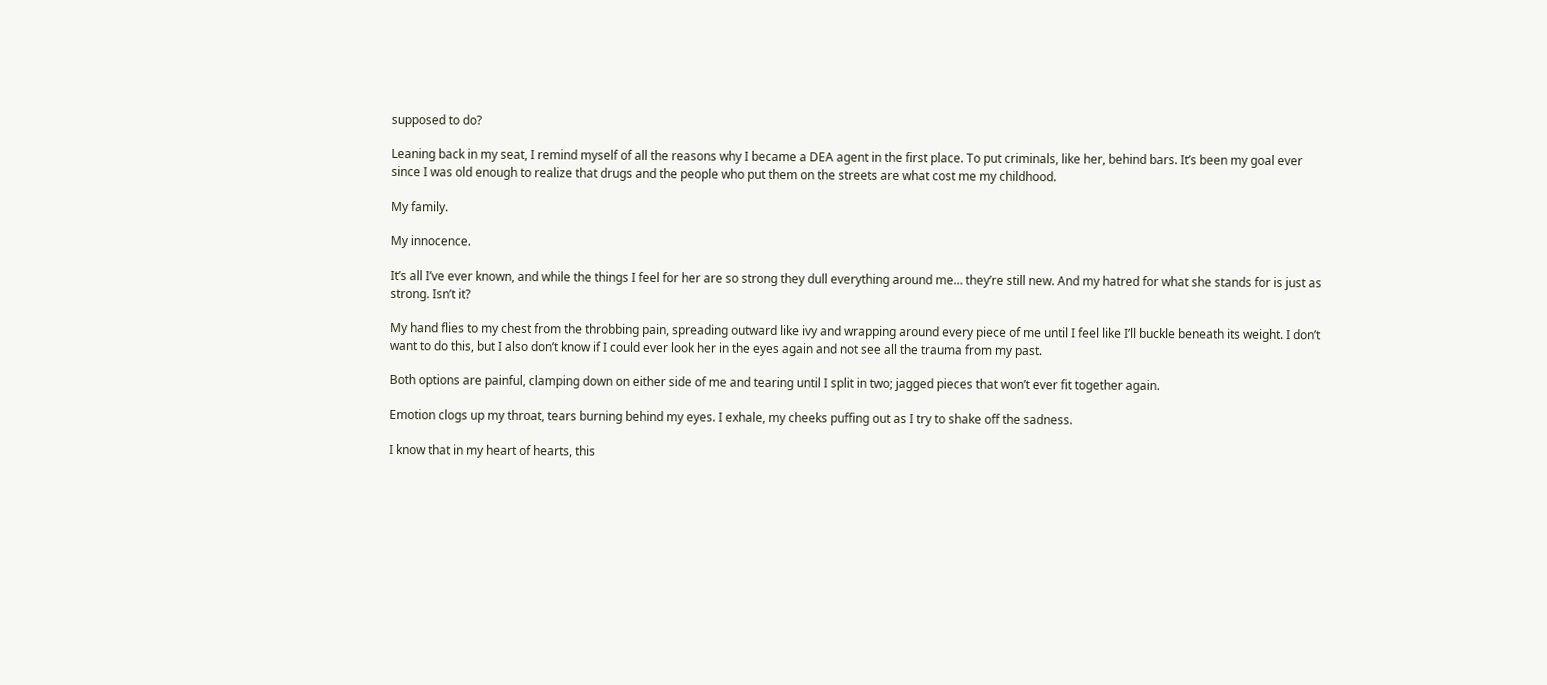supposed to do?

Leaning back in my seat, I remind myself of all the reasons why I became a DEA agent in the first place. To put criminals, like her, behind bars. It’s been my goal ever since I was old enough to realize that drugs and the people who put them on the streets are what cost me my childhood.

My family.

My innocence.

It’s all I’ve ever known, and while the things I feel for her are so strong they dull everything around me… they’re still new. And my hatred for what she stands for is just as strong. Isn’t it?

My hand flies to my chest from the throbbing pain, spreading outward like ivy and wrapping around every piece of me until I feel like I’ll buckle beneath its weight. I don’t want to do this, but I also don’t know if I could ever look her in the eyes again and not see all the trauma from my past.

Both options are painful, clamping down on either side of me and tearing until I split in two; jagged pieces that won’t ever fit together again.

Emotion clogs up my throat, tears burning behind my eyes. I exhale, my cheeks puffing out as I try to shake off the sadness.

I know that in my heart of hearts, this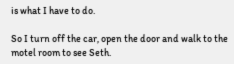is what I have to do.

So I turn off the car, open the door and walk to the motel room to see Seth.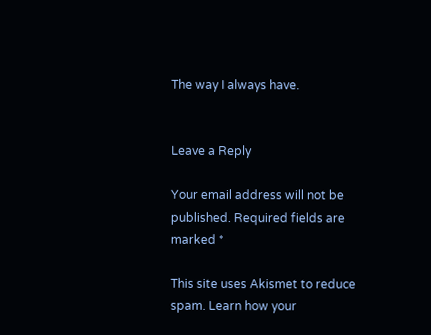The way I always have.


Leave a Reply

Your email address will not be published. Required fields are marked *

This site uses Akismet to reduce spam. Learn how your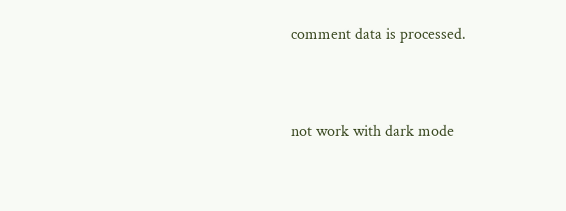comment data is processed.


not work with dark mode